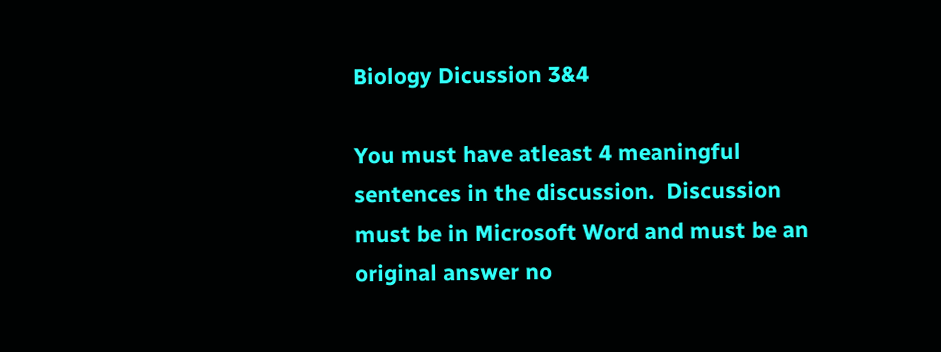Biology Dicussion 3&4

You must have atleast 4 meaningful sentences in the discussion.  Discussion must be in Microsoft Word and must be an original answer no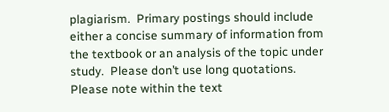plagiarism.  Primary postings should include either a concise summary of information from the textbook or an analysis of the topic under study.  Please don’t use long quotations.  Please note within the text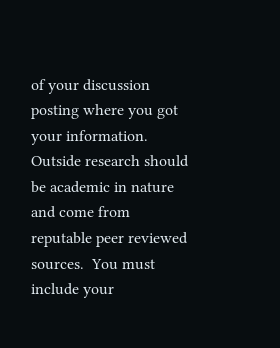of your discussion posting where you got your information.  Outside research should be academic in nature and come from reputable peer reviewed sources.  You must include your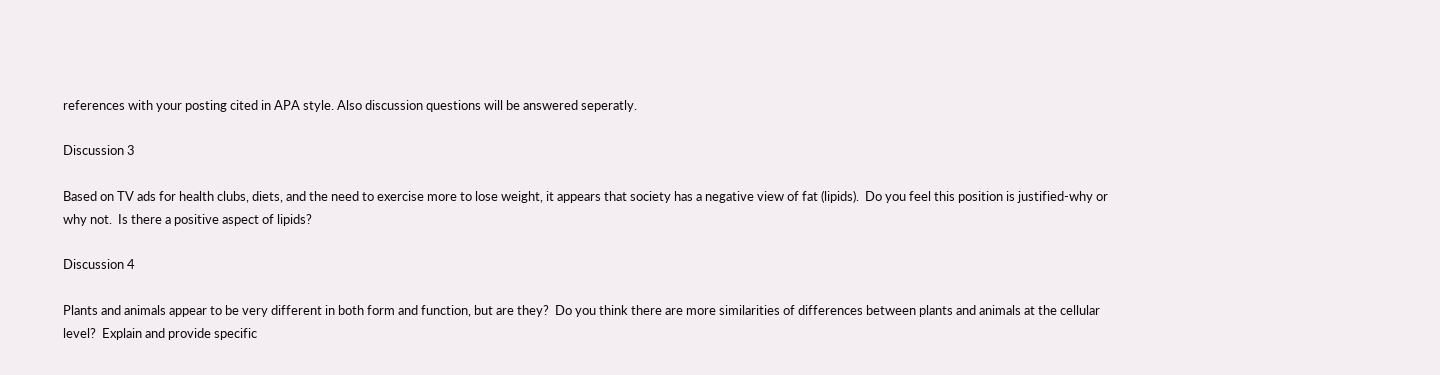references with your posting cited in APA style. Also discussion questions will be answered seperatly.

Discussion 3

Based on TV ads for health clubs, diets, and the need to exercise more to lose weight, it appears that society has a negative view of fat (lipids).  Do you feel this position is justified-why or why not.  Is there a positive aspect of lipids?

Discussion 4

Plants and animals appear to be very different in both form and function, but are they?  Do you think there are more similarities of differences between plants and animals at the cellular level?  Explain and provide specific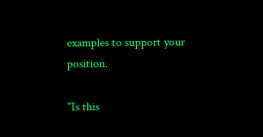examples to support your position.

"Is this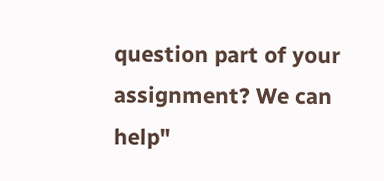question part of your assignment? We can help"